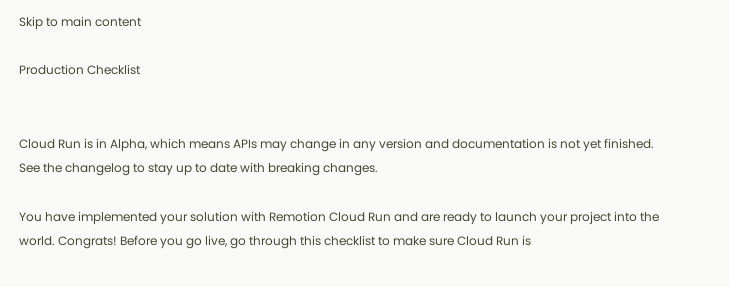Skip to main content

Production Checklist


Cloud Run is in Alpha, which means APIs may change in any version and documentation is not yet finished. See the changelog to stay up to date with breaking changes.

You have implemented your solution with Remotion Cloud Run and are ready to launch your project into the world. Congrats! Before you go live, go through this checklist to make sure Cloud Run is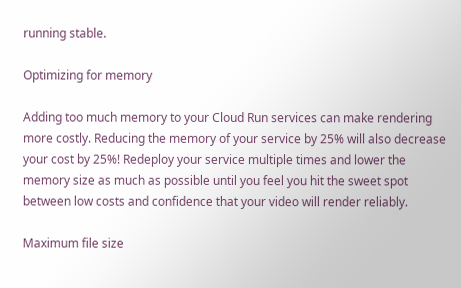running stable.

Optimizing for memory

Adding too much memory to your Cloud Run services can make rendering more costly. Reducing the memory of your service by 25% will also decrease your cost by 25%! Redeploy your service multiple times and lower the memory size as much as possible until you feel you hit the sweet spot between low costs and confidence that your video will render reliably.

Maximum file size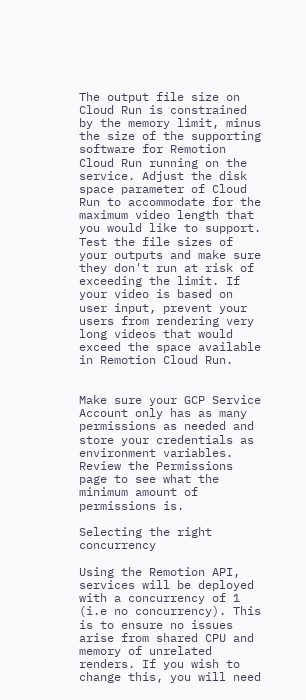The output file size on Cloud Run is constrained by the memory limit, minus the size of the supporting software for Remotion Cloud Run running on the service. Adjust the disk space parameter of Cloud Run to accommodate for the maximum video length that you would like to support. Test the file sizes of your outputs and make sure they don't run at risk of exceeding the limit. If your video is based on user input, prevent your users from rendering very long videos that would exceed the space available in Remotion Cloud Run.


Make sure your GCP Service Account only has as many permissions as needed and store your credentials as environment variables. Review the Permissions page to see what the minimum amount of permissions is.

Selecting the right concurrency

Using the Remotion API, services will be deployed with a concurrency of 1 (i.e no concurrency). This is to ensure no issues arise from shared CPU and memory of unrelated renders. If you wish to change this, you will need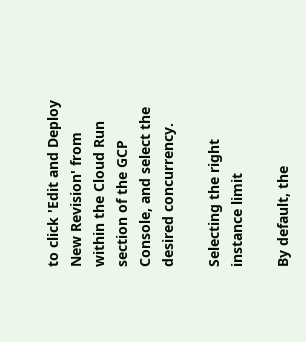to click 'Edit and Deploy New Revision' from within the Cloud Run section of the GCP Console, and select the desired concurrency.

Selecting the right instance limit

By default, the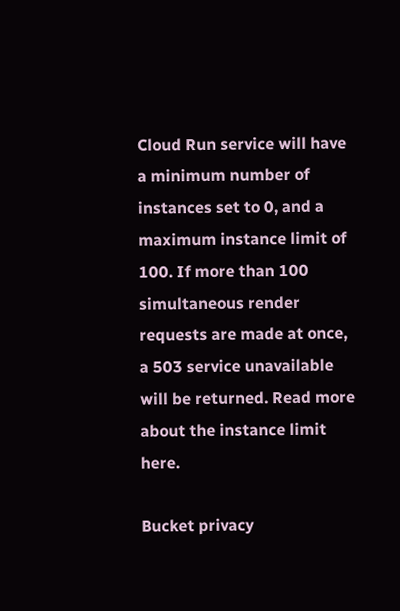Cloud Run service will have a minimum number of instances set to 0, and a maximum instance limit of 100. If more than 100 simultaneous render requests are made at once, a 503 service unavailable will be returned. Read more about the instance limit here.

Bucket privacy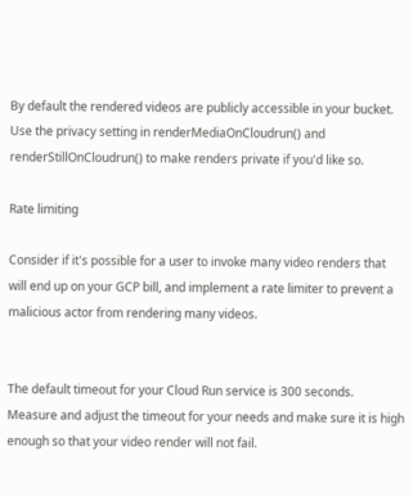By default the rendered videos are publicly accessible in your bucket. Use the privacy setting in renderMediaOnCloudrun() and renderStillOnCloudrun() to make renders private if you'd like so.

Rate limiting

Consider if it's possible for a user to invoke many video renders that will end up on your GCP bill, and implement a rate limiter to prevent a malicious actor from rendering many videos.


The default timeout for your Cloud Run service is 300 seconds. Measure and adjust the timeout for your needs and make sure it is high enough so that your video render will not fail.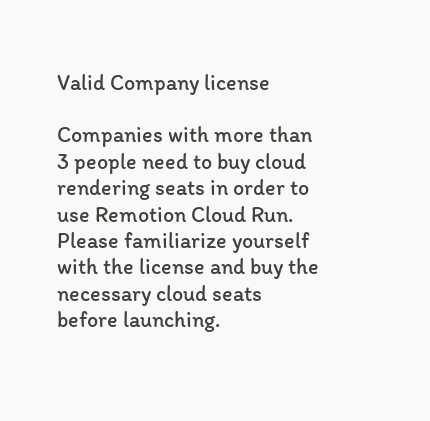Valid Company license

Companies with more than 3 people need to buy cloud rendering seats in order to use Remotion Cloud Run. Please familiarize yourself with the license and buy the necessary cloud seats before launching.